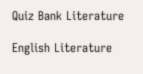Quiz Bank Literature

English Literature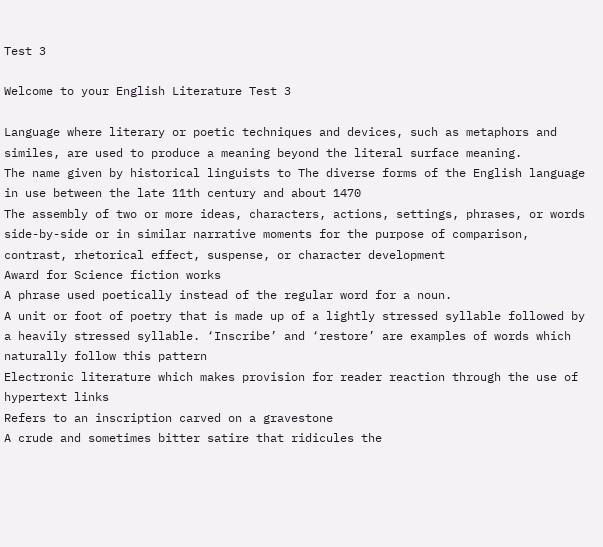Test 3

Welcome to your English Literature Test 3

Language where literary or poetic techniques and devices, such as metaphors and similes, are used to produce a meaning beyond the literal surface meaning.
The name given by historical linguists to The diverse forms of the English language in use between the late 11th century and about 1470
The assembly of two or more ideas, characters, actions, settings, phrases, or words side-by-side or in similar narrative moments for the purpose of comparison, contrast, rhetorical effect, suspense, or character development
Award for Science fiction works
A phrase used poetically instead of the regular word for a noun.
A unit or foot of poetry that is made up of a lightly stressed syllable followed by a heavily stressed syllable. ‘Inscribe’ and ‘restore’ are examples of words which naturally follow this pattern
Electronic literature which makes provision for reader reaction through the use of hypertext links
Refers to an inscription carved on a gravestone
A crude and sometimes bitter satire that ridicules the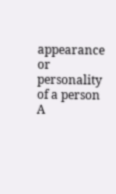appearance or personality of a person
A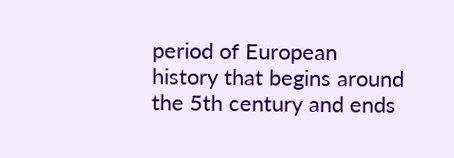period of European history that begins around the 5th century and ends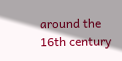around the 16th century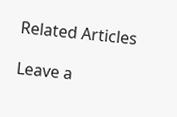Related Articles

Leave a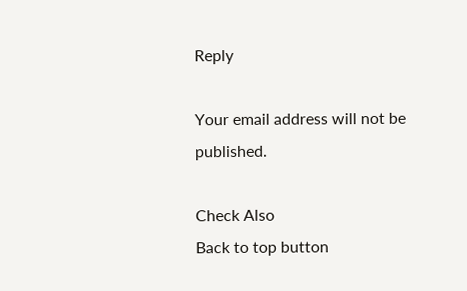Reply

Your email address will not be published.

Check Also
Back to top button